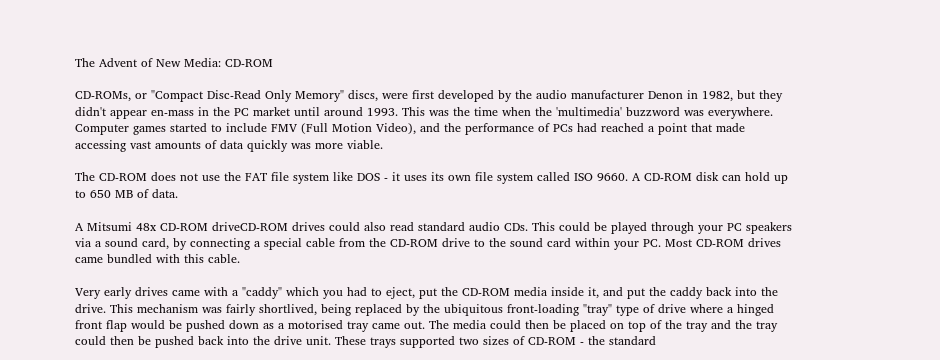The Advent of New Media: CD-ROM

CD-ROMs, or "Compact Disc-Read Only Memory" discs, were first developed by the audio manufacturer Denon in 1982, but they didn't appear en-mass in the PC market until around 1993. This was the time when the 'multimedia' buzzword was everywhere. Computer games started to include FMV (Full Motion Video), and the performance of PCs had reached a point that made accessing vast amounts of data quickly was more viable.

The CD-ROM does not use the FAT file system like DOS - it uses its own file system called ISO 9660. A CD-ROM disk can hold up to 650 MB of data.

A Mitsumi 48x CD-ROM driveCD-ROM drives could also read standard audio CDs. This could be played through your PC speakers via a sound card, by connecting a special cable from the CD-ROM drive to the sound card within your PC. Most CD-ROM drives came bundled with this cable.

Very early drives came with a "caddy" which you had to eject, put the CD-ROM media inside it, and put the caddy back into the drive. This mechanism was fairly shortlived, being replaced by the ubiquitous front-loading "tray" type of drive where a hinged front flap would be pushed down as a motorised tray came out. The media could then be placed on top of the tray and the tray could then be pushed back into the drive unit. These trays supported two sizes of CD-ROM - the standard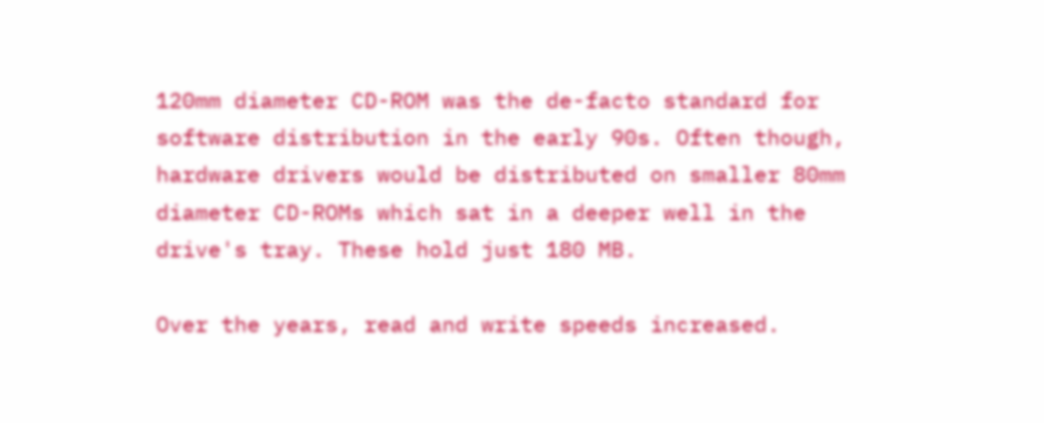120mm diameter CD-ROM was the de-facto standard for software distribution in the early 90s. Often though, hardware drivers would be distributed on smaller 80mm diameter CD-ROMs which sat in a deeper well in the drive's tray. These hold just 180 MB.

Over the years, read and write speeds increased.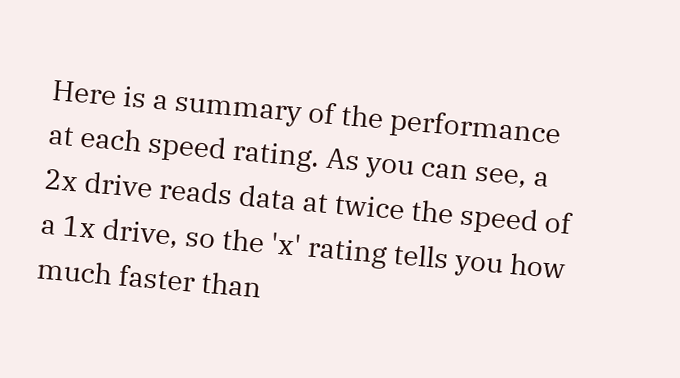Here is a summary of the performance at each speed rating. As you can see, a 2x drive reads data at twice the speed of a 1x drive, so the 'x' rating tells you how much faster than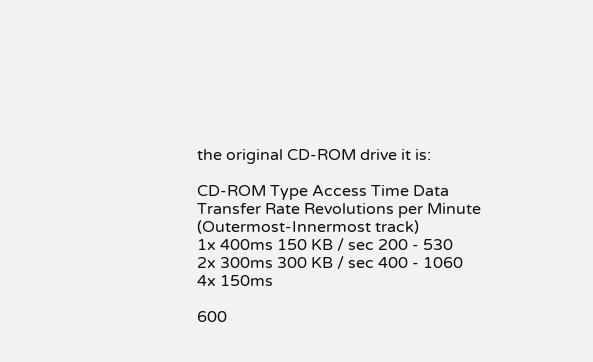the original CD-ROM drive it is:

CD-ROM Type Access Time Data Transfer Rate Revolutions per Minute (Outermost-Innermost track)
1x 400ms 150 KB / sec 200 - 530
2x 300ms 300 KB / sec 400 - 1060
4x 150ms

600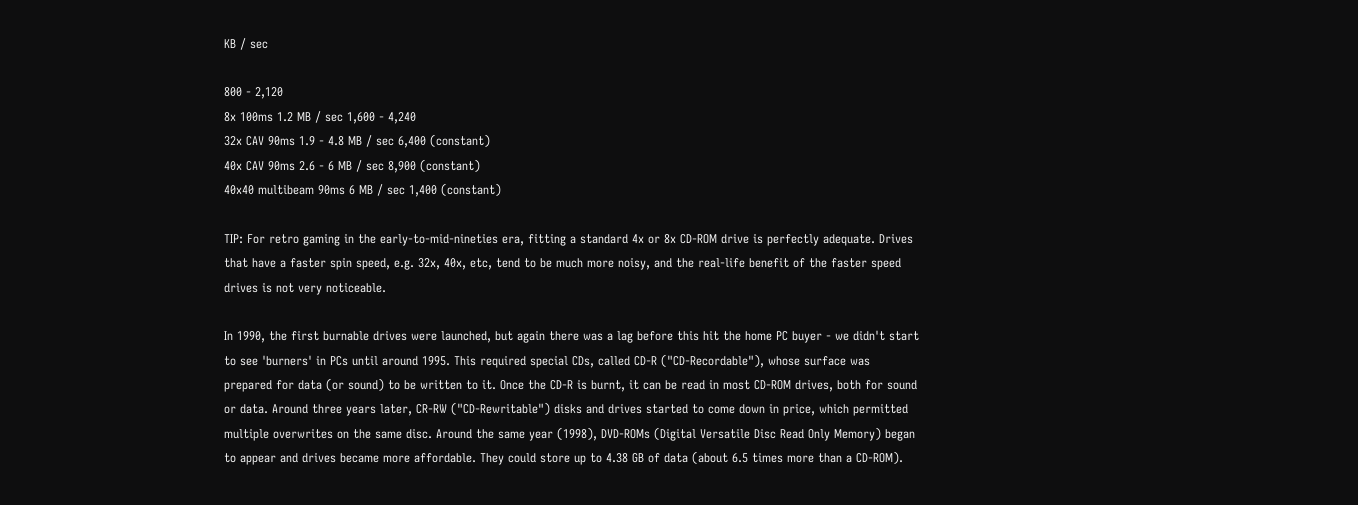KB / sec

800 - 2,120
8x 100ms 1.2 MB / sec 1,600 - 4,240
32x CAV 90ms 1.9 - 4.8 MB / sec 6,400 (constant)
40x CAV 90ms 2.6 - 6 MB / sec 8,900 (constant)
40x40 multibeam 90ms 6 MB / sec 1,400 (constant)

TIP: For retro gaming in the early-to-mid-nineties era, fitting a standard 4x or 8x CD-ROM drive is perfectly adequate. Drives that have a faster spin speed, e.g. 32x, 40x, etc, tend to be much more noisy, and the real-life benefit of the faster speed drives is not very noticeable.

In 1990, the first burnable drives were launched, but again there was a lag before this hit the home PC buyer - we didn't start to see 'burners' in PCs until around 1995. This required special CDs, called CD-R ("CD-Recordable"), whose surface was prepared for data (or sound) to be written to it. Once the CD-R is burnt, it can be read in most CD-ROM drives, both for sound or data. Around three years later, CR-RW ("CD-Rewritable") disks and drives started to come down in price, which permitted multiple overwrites on the same disc. Around the same year (1998), DVD-ROMs (Digital Versatile Disc Read Only Memory) began to appear and drives became more affordable. They could store up to 4.38 GB of data (about 6.5 times more than a CD-ROM).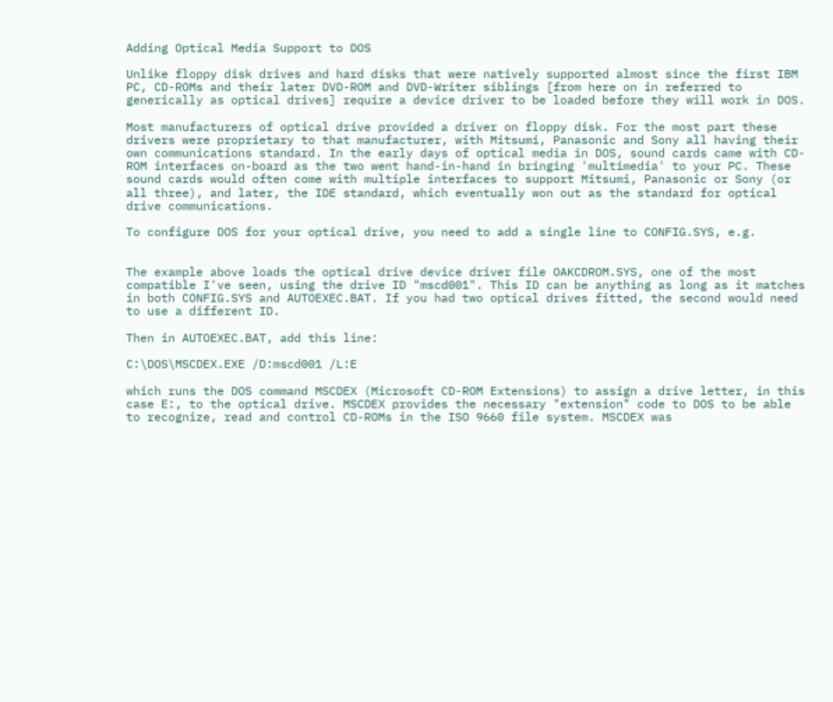Adding Optical Media Support to DOS

Unlike floppy disk drives and hard disks that were natively supported almost since the first IBM PC, CD-ROMs and their later DVD-ROM and DVD-Writer siblings [from here on in referred to generically as optical drives] require a device driver to be loaded before they will work in DOS.

Most manufacturers of optical drive provided a driver on floppy disk. For the most part these drivers were proprietary to that manufacturer, with Mitsumi, Panasonic and Sony all having their own communications standard. In the early days of optical media in DOS, sound cards came with CD-ROM interfaces on-board as the two went hand-in-hand in bringing 'multimedia' to your PC. These sound cards would often come with multiple interfaces to support Mitsumi, Panasonic or Sony (or all three), and later, the IDE standard, which eventually won out as the standard for optical drive communications.

To configure DOS for your optical drive, you need to add a single line to CONFIG.SYS, e.g.


The example above loads the optical drive device driver file OAKCDROM.SYS, one of the most compatible I've seen, using the drive ID "mscd001". This ID can be anything as long as it matches in both CONFIG.SYS and AUTOEXEC.BAT. If you had two optical drives fitted, the second would need to use a different ID.

Then in AUTOEXEC.BAT, add this line:

C:\DOS\MSCDEX.EXE /D:mscd001 /L:E

which runs the DOS command MSCDEX (Microsoft CD-ROM Extensions) to assign a drive letter, in this case E:, to the optical drive. MSCDEX provides the necessary "extension" code to DOS to be able to recognize, read and control CD-ROMs in the ISO 9660 file system. MSCDEX was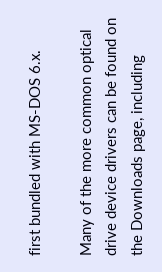first bundled with MS-DOS 6.x.

Many of the more common optical drive device drivers can be found on the Downloads page, including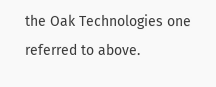the Oak Technologies one referred to above.